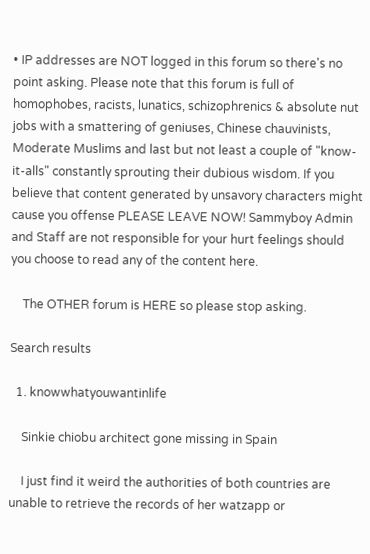• IP addresses are NOT logged in this forum so there's no point asking. Please note that this forum is full of homophobes, racists, lunatics, schizophrenics & absolute nut jobs with a smattering of geniuses, Chinese chauvinists, Moderate Muslims and last but not least a couple of "know-it-alls" constantly sprouting their dubious wisdom. If you believe that content generated by unsavory characters might cause you offense PLEASE LEAVE NOW! Sammyboy Admin and Staff are not responsible for your hurt feelings should you choose to read any of the content here.

    The OTHER forum is HERE so please stop asking.

Search results

  1. knowwhatyouwantinlife

    Sinkie chiobu architect gone missing in Spain

    I just find it weird the authorities of both countries are unable to retrieve the records of her watzapp or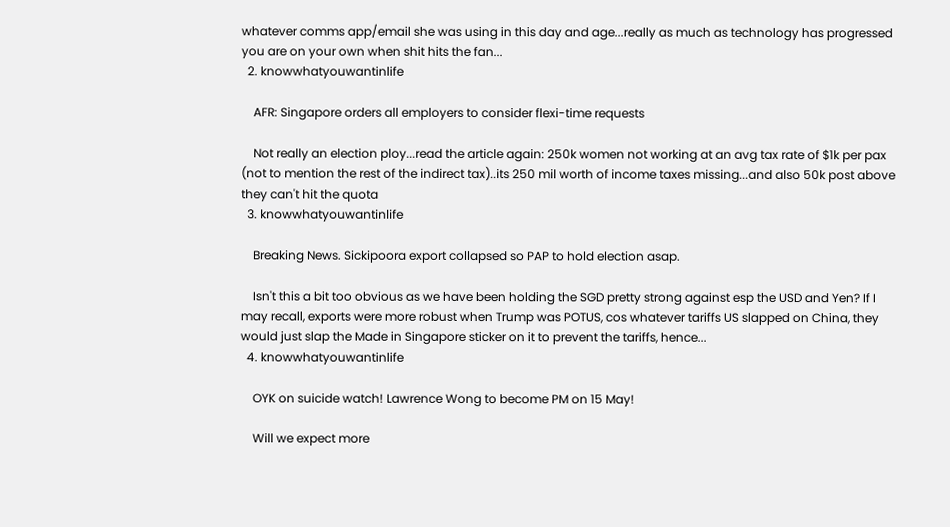whatever comms app/email she was using in this day and age...really as much as technology has progressed you are on your own when shit hits the fan...
  2. knowwhatyouwantinlife

    AFR: Singapore orders all employers to consider flexi-time requests

    Not really an election ploy...read the article again: 250k women not working at an avg tax rate of $1k per pax (not to mention the rest of the indirect tax)..its 250 mil worth of income taxes missing...and also 50k post above they can't hit the quota
  3. knowwhatyouwantinlife

    Breaking News. Sickipoora export collapsed so PAP to hold election asap.

    Isn't this a bit too obvious as we have been holding the SGD pretty strong against esp the USD and Yen? If I may recall, exports were more robust when Trump was POTUS, cos whatever tariffs US slapped on China, they would just slap the Made in Singapore sticker on it to prevent the tariffs, hence...
  4. knowwhatyouwantinlife

    OYK on suicide watch! Lawrence Wong to become PM on 15 May!

    Will we expect more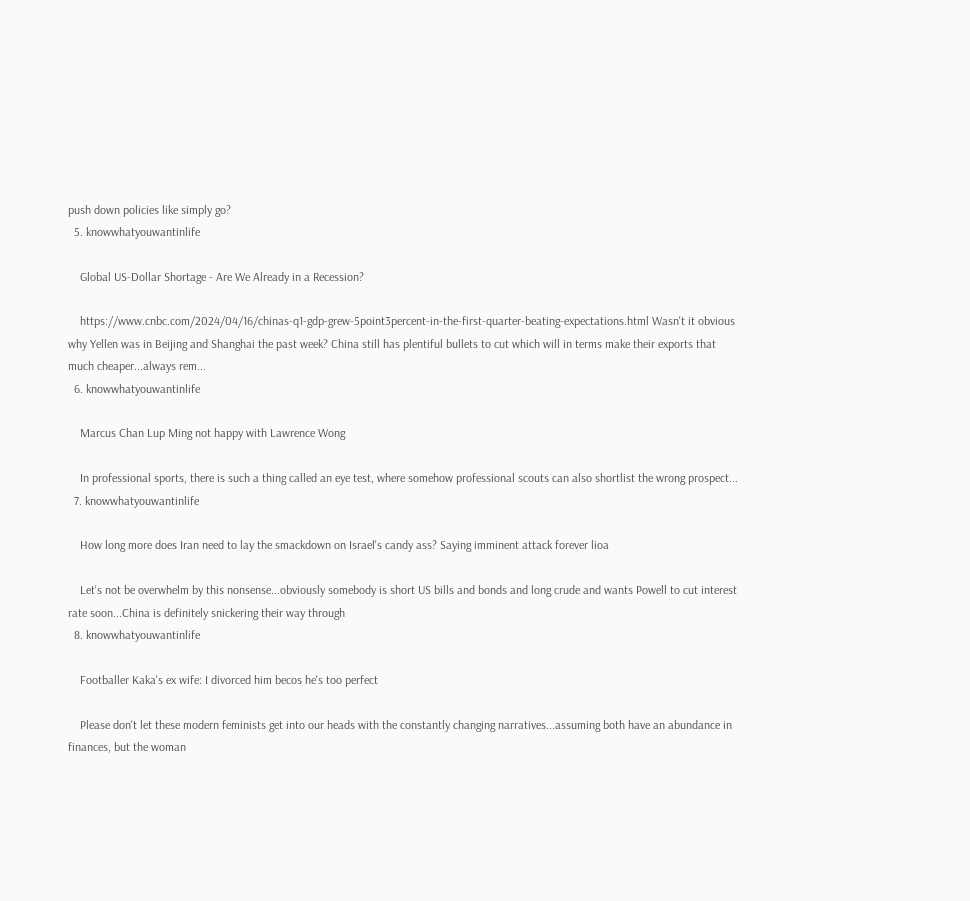push down policies like simply go?
  5. knowwhatyouwantinlife

    Global US-Dollar Shortage - Are We Already in a Recession?

    https://www.cnbc.com/2024/04/16/chinas-q1-gdp-grew-5point3percent-in-the-first-quarter-beating-expectations.html Wasn't it obvious why Yellen was in Beijing and Shanghai the past week? China still has plentiful bullets to cut which will in terms make their exports that much cheaper...always rem...
  6. knowwhatyouwantinlife

    Marcus Chan Lup Ming not happy with Lawrence Wong

    In professional sports, there is such a thing called an eye test, where somehow professional scouts can also shortlist the wrong prospect...
  7. knowwhatyouwantinlife

    How long more does Iran need to lay the smackdown on Israel's candy ass? Saying imminent attack forever lioa

    Let's not be overwhelm by this nonsense...obviously somebody is short US bills and bonds and long crude and wants Powell to cut interest rate soon...China is definitely snickering their way through
  8. knowwhatyouwantinlife

    Footballer Kaka's ex wife: I divorced him becos he's too perfect

    Please don't let these modern feminists get into our heads with the constantly changing narratives...assuming both have an abundance in finances, but the woman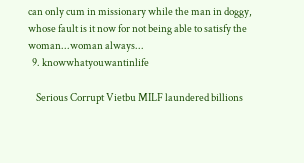can only cum in missionary while the man in doggy, whose fault is it now for not being able to satisfy the woman...woman always...
  9. knowwhatyouwantinlife

    Serious Corrupt Vietbu MILF laundered billions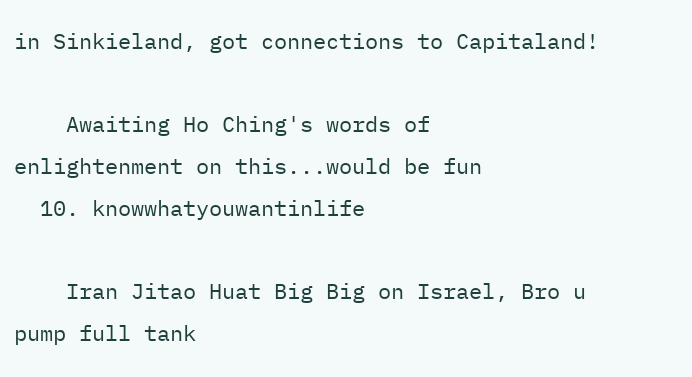in Sinkieland, got connections to Capitaland!

    Awaiting Ho Ching's words of enlightenment on this...would be fun
  10. knowwhatyouwantinlife

    Iran Jitao Huat Big Big on Israel, Bro u pump full tank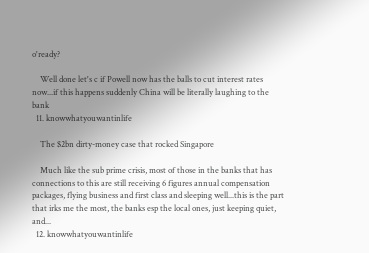o'ready?

    Well done let's c if Powell now has the balls to cut interest rates now...if this happens suddenly China will be literally laughing to the bank
  11. knowwhatyouwantinlife

    The $2bn dirty-money case that rocked Singapore

    Much like the sub prime crisis, most of those in the banks that has connections to this are still receiving 6 figures annual compensation packages, flying business and first class and sleeping well...this is the part that irks me the most, the banks esp the local ones, just keeping quiet, and...
  12. knowwhatyouwantinlife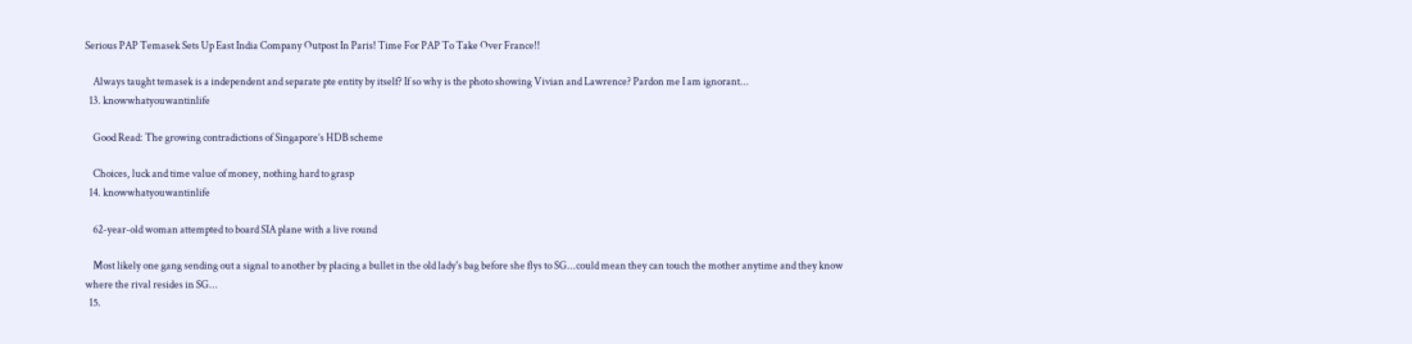Serious PAP Temasek Sets Up East India Company Outpost In Paris! Time For PAP To Take Over France!!

    Always taught temasek is a independent and separate pte entity by itself? If so why is the photo showing Vivian and Lawrence? Pardon me I am ignorant...
  13. knowwhatyouwantinlife

    Good Read: The growing contradictions of Singapore’s HDB scheme

    Choices, luck and time value of money, nothing hard to grasp
  14. knowwhatyouwantinlife

    62-year-old woman attempted to board SIA plane with a live round

    Most likely one gang sending out a signal to another by placing a bullet in the old lady's bag before she flys to SG...could mean they can touch the mother anytime and they know where the rival resides in SG...
  15.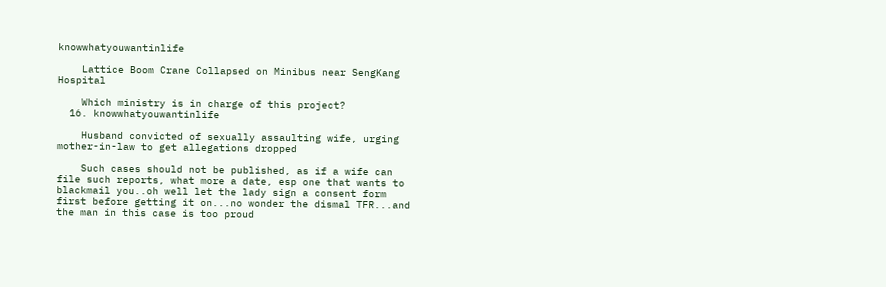knowwhatyouwantinlife

    Lattice Boom Crane Collapsed on Minibus near SengKang Hospital

    Which ministry is in charge of this project?
  16. knowwhatyouwantinlife

    Husband convicted of sexually assaulting wife, urging mother-in-law to get allegations dropped

    Such cases should not be published, as if a wife can file such reports, what more a date, esp one that wants to blackmail you..oh well let the lady sign a consent form first before getting it on...no wonder the dismal TFR...and the man in this case is too proud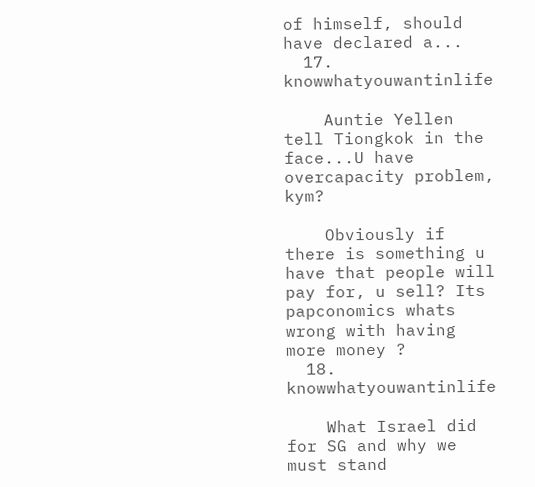of himself, should have declared a...
  17. knowwhatyouwantinlife

    Auntie Yellen tell Tiongkok in the face...U have overcapacity problem, kym?

    Obviously if there is something u have that people will pay for, u sell? Its papconomics whats wrong with having more money ?
  18. knowwhatyouwantinlife

    What Israel did for SG and why we must stand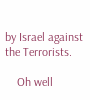by Israel against the Terrorists.

    Oh well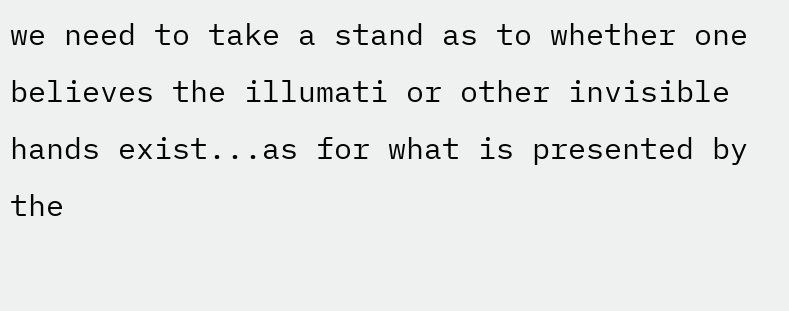we need to take a stand as to whether one believes the illumati or other invisible hands exist...as for what is presented by the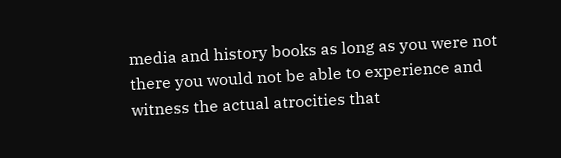media and history books as long as you were not there you would not be able to experience and witness the actual atrocities that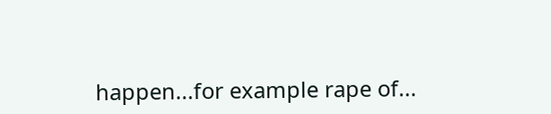happen...for example rape of...